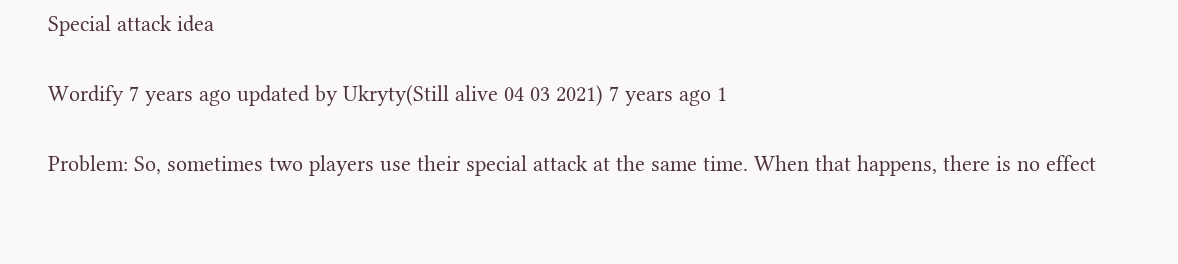Special attack idea

Wordify 7 years ago updated by Ukryty(Still alive 04 03 2021) 7 years ago 1

Problem: So, sometimes two players use their special attack at the same time. When that happens, there is no effect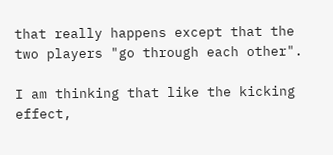that really happens except that the two players "go through each other".

I am thinking that like the kicking effect,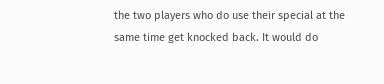the two players who do use their special at the same time get knocked back. It would do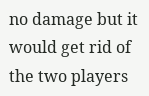no damage but it would get rid of the two players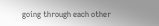going through each other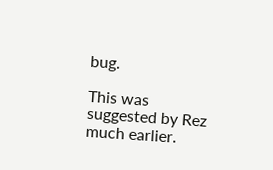bug.

This was suggested by Rez much earlier.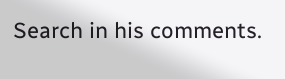Search in his comments.